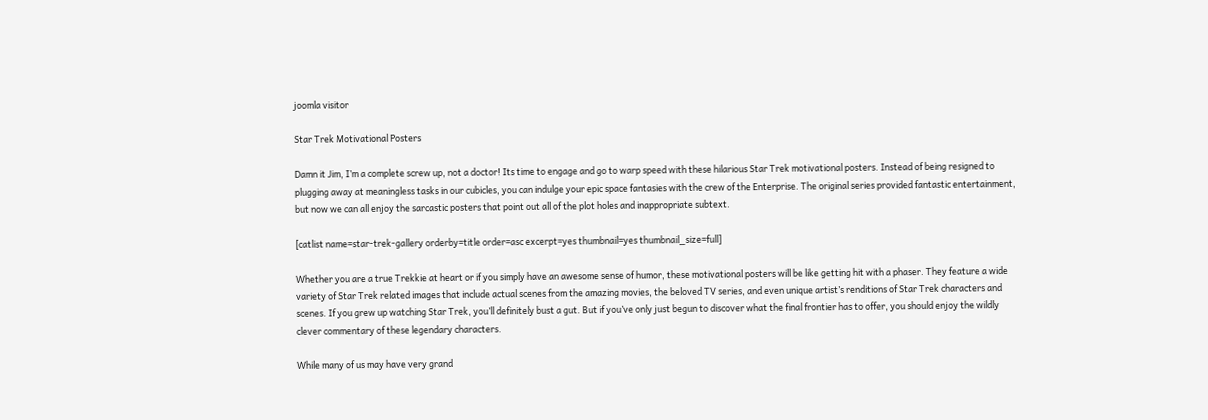joomla visitor

Star Trek Motivational Posters

Damn it Jim, I’m a complete screw up, not a doctor! Its time to engage and go to warp speed with these hilarious Star Trek motivational posters. Instead of being resigned to plugging away at meaningless tasks in our cubicles, you can indulge your epic space fantasies with the crew of the Enterprise. The original series provided fantastic entertainment, but now we can all enjoy the sarcastic posters that point out all of the plot holes and inappropriate subtext.

[catlist name=star-trek-gallery orderby=title order=asc excerpt=yes thumbnail=yes thumbnail_size=full]

Whether you are a true Trekkie at heart or if you simply have an awesome sense of humor, these motivational posters will be like getting hit with a phaser. They feature a wide variety of Star Trek related images that include actual scenes from the amazing movies, the beloved TV series, and even unique artist’s renditions of Star Trek characters and scenes. If you grew up watching Star Trek, you’ll definitely bust a gut. But if you’ve only just begun to discover what the final frontier has to offer, you should enjoy the wildly clever commentary of these legendary characters.

While many of us may have very grand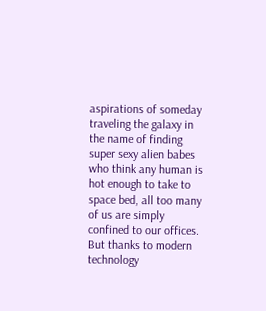aspirations of someday traveling the galaxy in the name of finding super sexy alien babes who think any human is hot enough to take to space bed, all too many of us are simply confined to our offices. But thanks to modern technology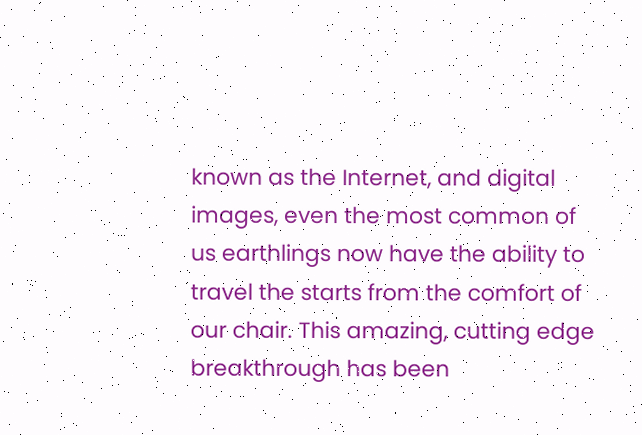known as the Internet, and digital images, even the most common of us earthlings now have the ability to travel the starts from the comfort of our chair. This amazing, cutting edge breakthrough has been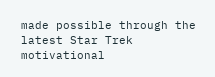made possible through the latest Star Trek motivational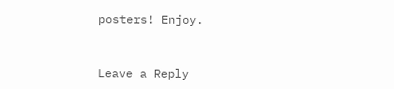posters! Enjoy.


Leave a Reply